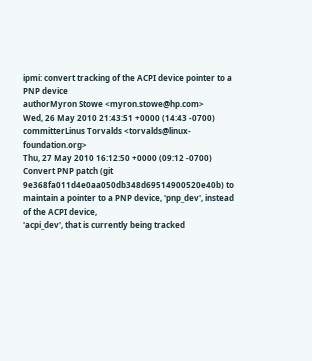ipmi: convert tracking of the ACPI device pointer to a PNP device
authorMyron Stowe <myron.stowe@hp.com>
Wed, 26 May 2010 21:43:51 +0000 (14:43 -0700)
committerLinus Torvalds <torvalds@linux-foundation.org>
Thu, 27 May 2010 16:12:50 +0000 (09:12 -0700)
Convert PNP patch (git 9e368fa011d4e0aa050db348d69514900520e40b) to
maintain a pointer to a PNP device, 'pnp_dev', instead of the ACPI device,
'acpi_dev', that is currently being tracked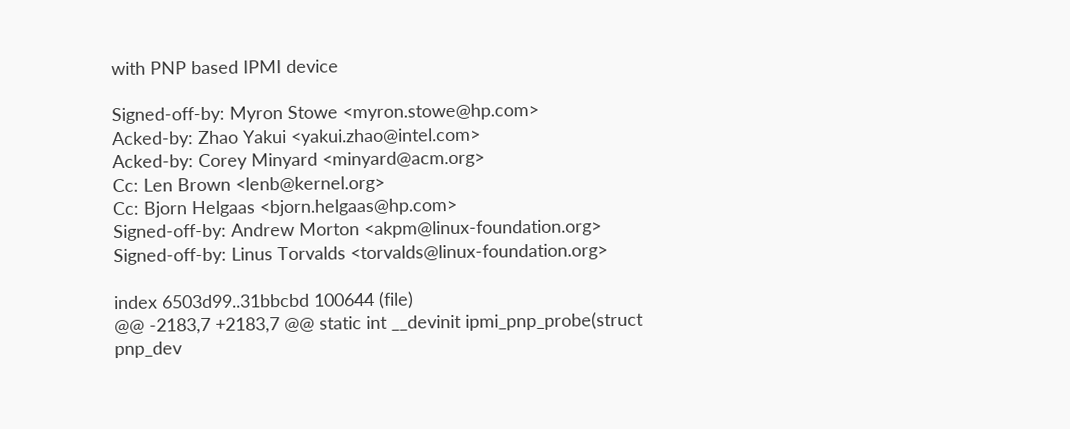with PNP based IPMI device

Signed-off-by: Myron Stowe <myron.stowe@hp.com>
Acked-by: Zhao Yakui <yakui.zhao@intel.com>
Acked-by: Corey Minyard <minyard@acm.org>
Cc: Len Brown <lenb@kernel.org>
Cc: Bjorn Helgaas <bjorn.helgaas@hp.com>
Signed-off-by: Andrew Morton <akpm@linux-foundation.org>
Signed-off-by: Linus Torvalds <torvalds@linux-foundation.org>

index 6503d99..31bbcbd 100644 (file)
@@ -2183,7 +2183,7 @@ static int __devinit ipmi_pnp_probe(struct pnp_dev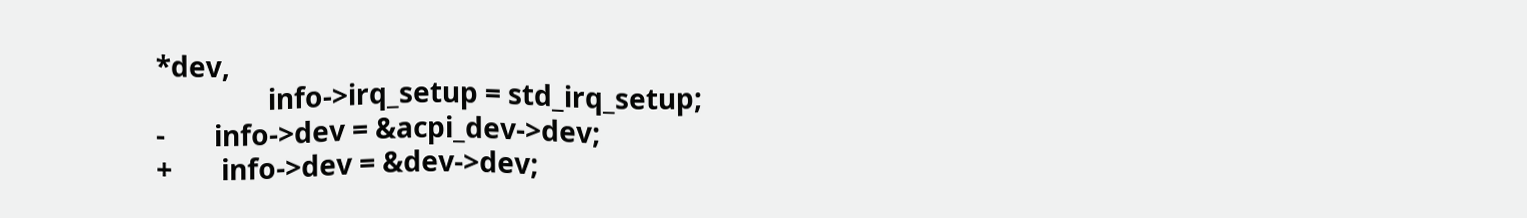*dev,
                info->irq_setup = std_irq_setup;
-       info->dev = &acpi_dev->dev;
+       info->dev = &dev->dev;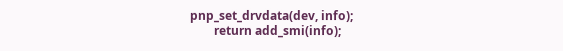pnp_set_drvdata(dev, info);
        return add_smi(info);